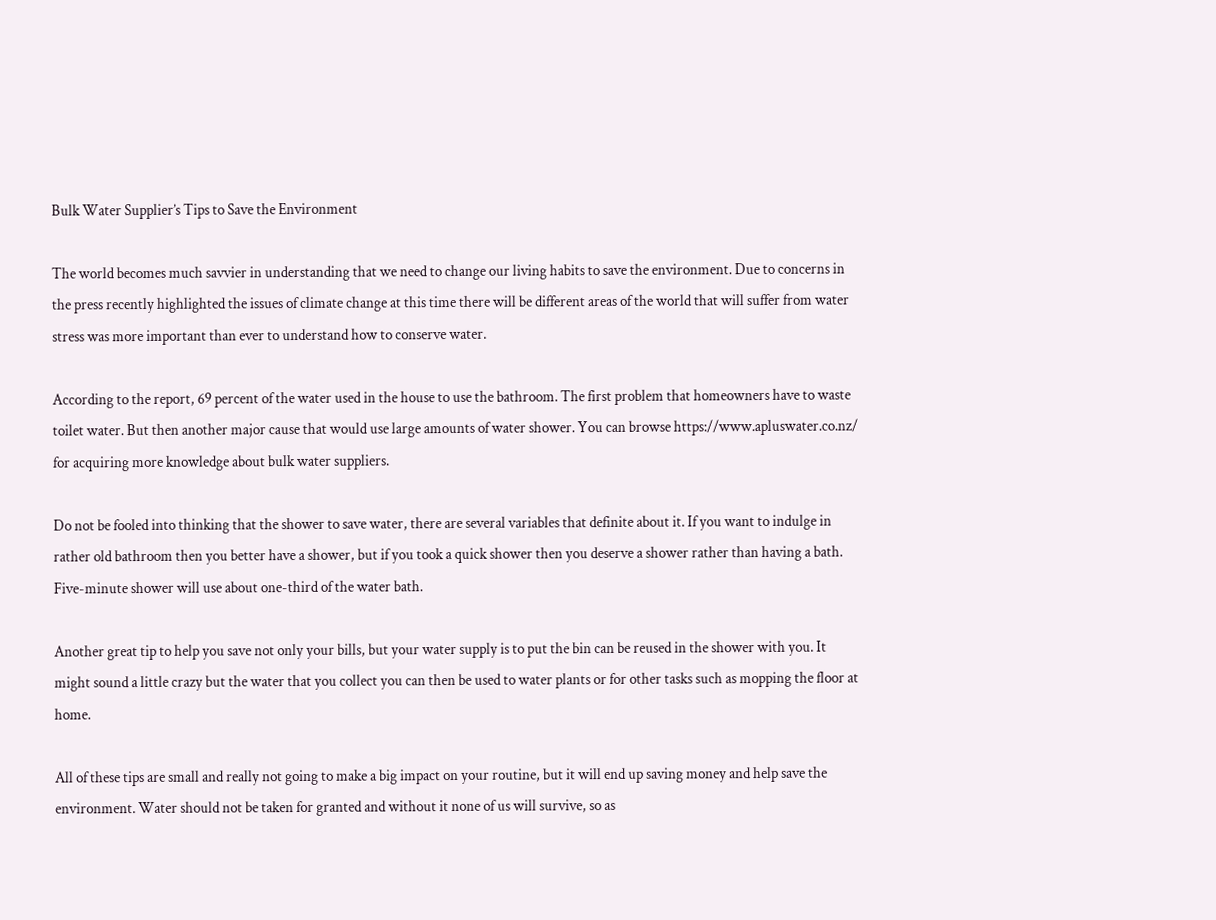Bulk Water Supplier’s Tips to Save the Environment

The world becomes much savvier in understanding that we need to change our living habits to save the environment. Due to concerns in the press recently highlighted the issues of climate change at this time there will be different areas of the world that will suffer from water stress was more important than ever to understand how to conserve water.

According to the report, 69 percent of the water used in the house to use the bathroom. The first problem that homeowners have to waste toilet water. But then another major cause that would use large amounts of water shower. You can browse https://www.apluswater.co.nz/ for acquiring more knowledge about bulk water suppliers.

Do not be fooled into thinking that the shower to save water, there are several variables that definite about it. If you want to indulge in rather old bathroom then you better have a shower, but if you took a quick shower then you deserve a shower rather than having a bath. Five-minute shower will use about one-third of the water bath.

Another great tip to help you save not only your bills, but your water supply is to put the bin can be reused in the shower with you. It might sound a little crazy but the water that you collect you can then be used to water plants or for other tasks such as mopping the floor at home.

All of these tips are small and really not going to make a big impact on your routine, but it will end up saving money and help save the environment. Water should not be taken for granted and without it none of us will survive, so as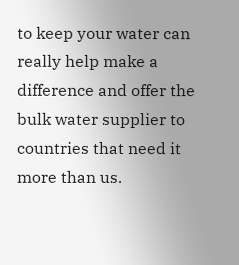to keep your water can really help make a difference and offer the bulk water supplier to countries that need it more than us.